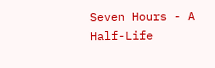Seven Hours - A Half-Life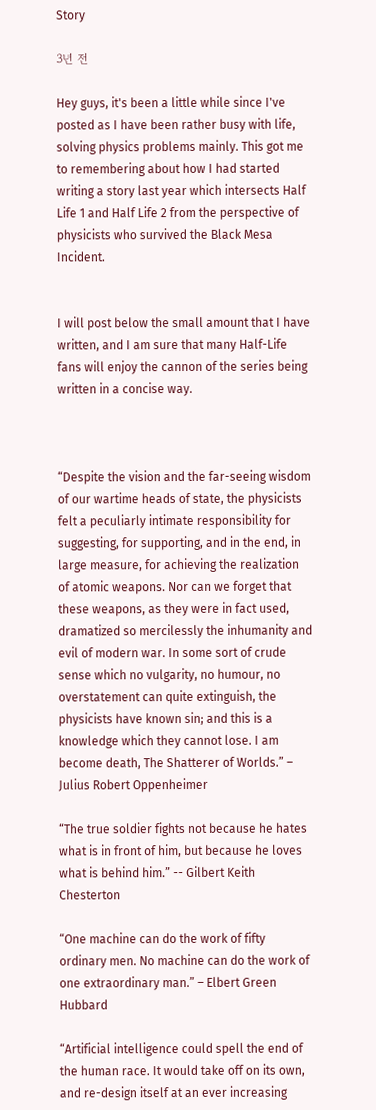Story

3년 전

Hey guys, it's been a little while since I've posted as I have been rather busy with life, solving physics problems mainly. This got me to remembering about how I had started writing a story last year which intersects Half Life 1 and Half Life 2 from the perspective of physicists who survived the Black Mesa Incident.


I will post below the small amount that I have written, and I am sure that many Half-Life fans will enjoy the cannon of the series being written in a concise way.



“Despite the vision and the far-seeing wisdom of our wartime heads of state, the physicists felt a peculiarly intimate responsibility for suggesting, for supporting, and in the end, in large measure, for achieving the realization of atomic weapons. Nor can we forget that these weapons, as they were in fact used, dramatized so mercilessly the inhumanity and evil of modern war. In some sort of crude sense which no vulgarity, no humour, no overstatement can quite extinguish, the physicists have known sin; and this is a knowledge which they cannot lose. I am become death, The Shatterer of Worlds.” – Julius Robert Oppenheimer

“The true soldier fights not because he hates what is in front of him, but because he loves what is behind him.” -- Gilbert Keith Chesterton

“One machine can do the work of fifty ordinary men. No machine can do the work of one extraordinary man.” – Elbert Green Hubbard

“Artificial intelligence could spell the end of the human race. It would take off on its own, and re-design itself at an ever increasing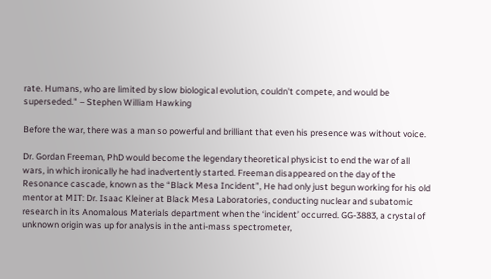rate. Humans, who are limited by slow biological evolution, couldn't compete, and would be superseded." – Stephen William Hawking

Before the war, there was a man so powerful and brilliant that even his presence was without voice.

Dr. Gordan Freeman, PhD would become the legendary theoretical physicist to end the war of all wars, in which ironically he had inadvertently started. Freeman disappeared on the day of the Resonance cascade, known as the “Black Mesa Incident”, He had only just begun working for his old mentor at MIT: Dr. Isaac Kleiner at Black Mesa Laboratories, conducting nuclear and subatomic research in its Anomalous Materials department when the ‘incident’ occurred. GG-3883, a crystal of unknown origin was up for analysis in the anti-mass spectrometer,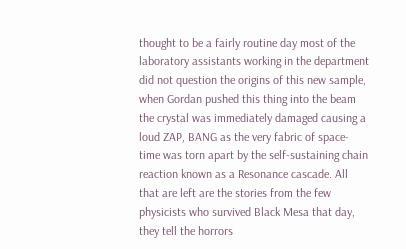thought to be a fairly routine day most of the laboratory assistants working in the department did not question the origins of this new sample, when Gordan pushed this thing into the beam the crystal was immediately damaged causing a loud ZAP, BANG as the very fabric of space-time was torn apart by the self-sustaining chain reaction known as a Resonance cascade. All that are left are the stories from the few physicists who survived Black Mesa that day, they tell the horrors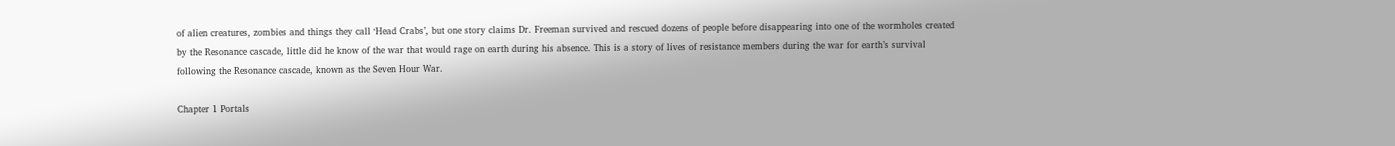of alien creatures, zombies and things they call ‘Head Crabs’, but one story claims Dr. Freeman survived and rescued dozens of people before disappearing into one of the wormholes created by the Resonance cascade, little did he know of the war that would rage on earth during his absence. This is a story of lives of resistance members during the war for earth’s survival following the Resonance cascade, known as the Seven Hour War.

Chapter 1 Portals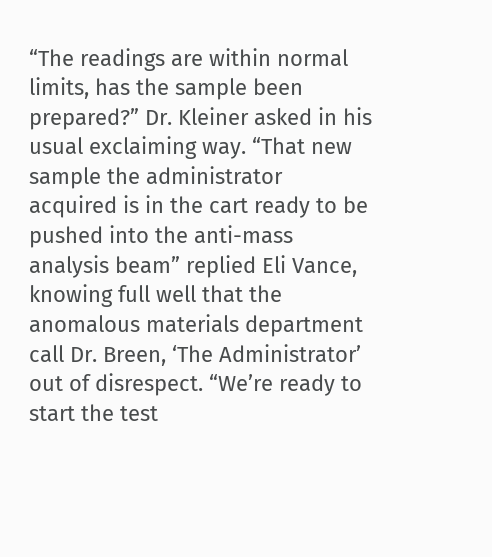“The readings are within normal limits, has the sample been prepared?” Dr. Kleiner asked in his usual exclaiming way. “That new sample the administrator acquired is in the cart ready to be pushed into the anti-mass analysis beam” replied Eli Vance, knowing full well that the anomalous materials department call Dr. Breen, ‘The Administrator’ out of disrespect. “We’re ready to start the test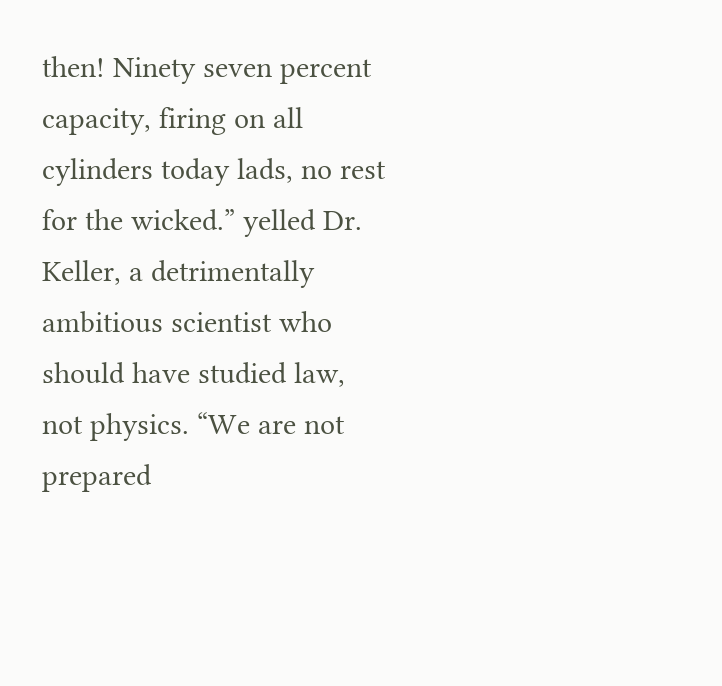then! Ninety seven percent capacity, firing on all cylinders today lads, no rest for the wicked.” yelled Dr. Keller, a detrimentally ambitious scientist who should have studied law, not physics. “We are not prepared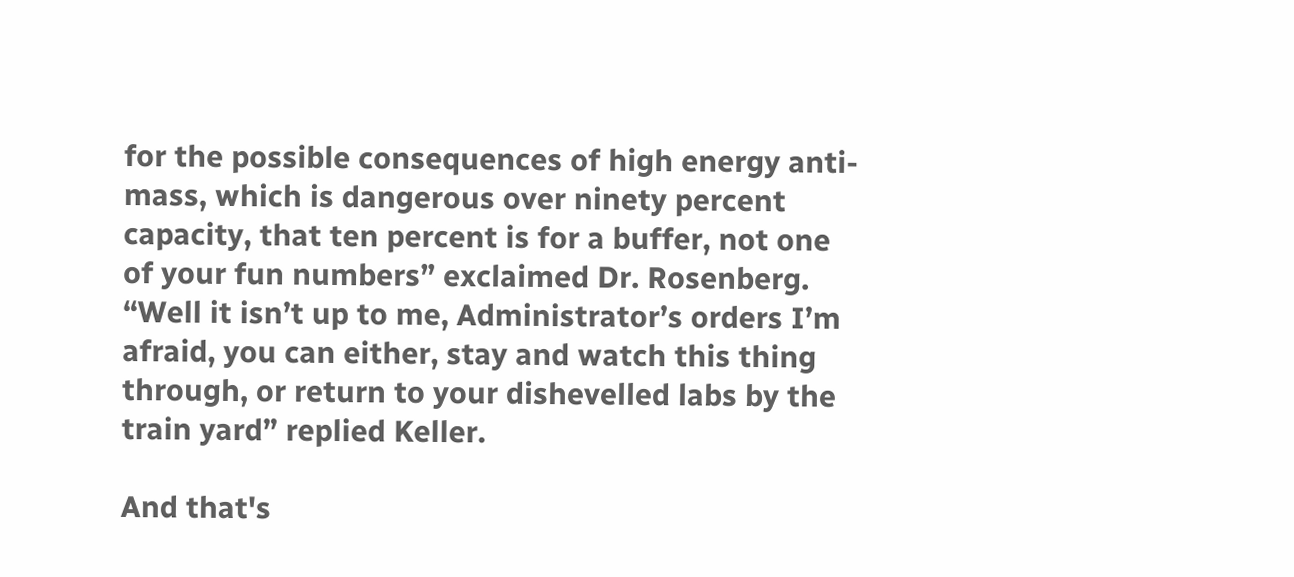for the possible consequences of high energy anti-mass, which is dangerous over ninety percent capacity, that ten percent is for a buffer, not one of your fun numbers” exclaimed Dr. Rosenberg. “Well it isn’t up to me, Administrator’s orders I’m afraid, you can either, stay and watch this thing through, or return to your dishevelled labs by the train yard” replied Keller.

And that's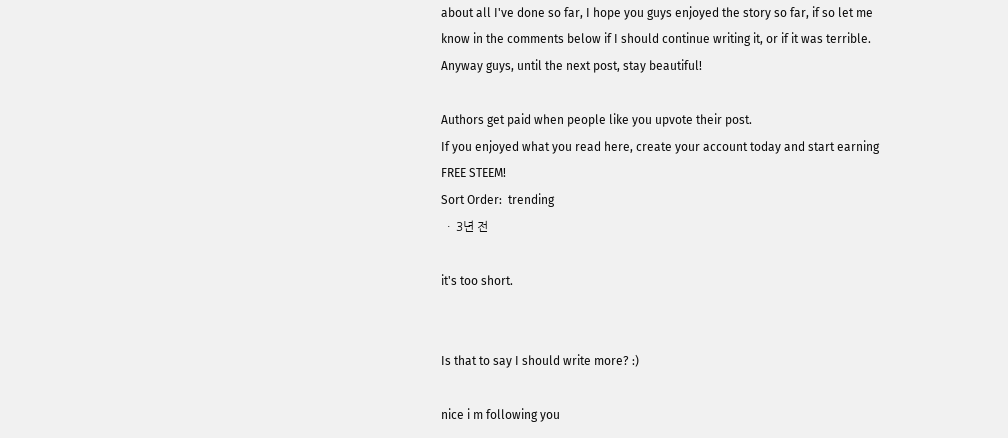about all I've done so far, I hope you guys enjoyed the story so far, if so let me know in the comments below if I should continue writing it, or if it was terrible. Anyway guys, until the next post, stay beautiful!

Authors get paid when people like you upvote their post.
If you enjoyed what you read here, create your account today and start earning FREE STEEM!
Sort Order:  trending
  ·  3년 전

it's too short.


Is that to say I should write more? :)

nice i m following you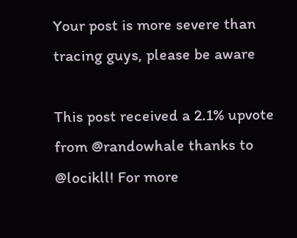Your post is more severe than tracing guys, please be aware

This post received a 2.1% upvote from @randowhale thanks to @locikll! For more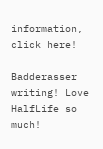information, click here!

Badderasser writing! Love HalfLife so much!